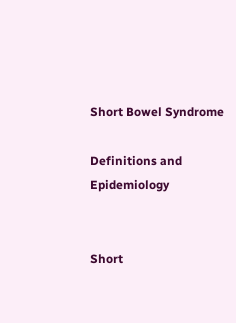Short Bowel Syndrome

Definitions and Epidemiology


Short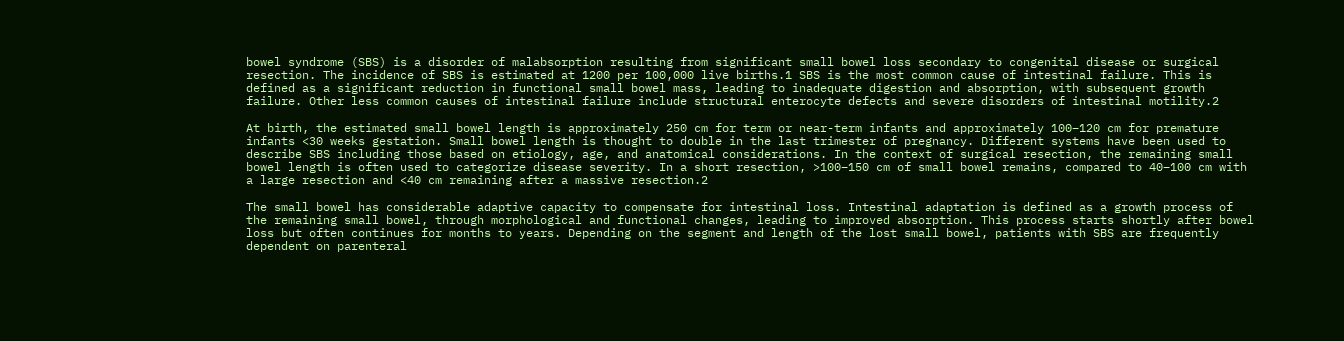bowel syndrome (SBS) is a disorder of malabsorption resulting from significant small bowel loss secondary to congenital disease or surgical resection. The incidence of SBS is estimated at 1200 per 100,000 live births.1 SBS is the most common cause of intestinal failure. This is defined as a significant reduction in functional small bowel mass, leading to inadequate digestion and absorption, with subsequent growth failure. Other less common causes of intestinal failure include structural enterocyte defects and severe disorders of intestinal motility.2

At birth, the estimated small bowel length is approximately 250 cm for term or near-term infants and approximately 100–120 cm for premature infants <30 weeks gestation. Small bowel length is thought to double in the last trimester of pregnancy. Different systems have been used to describe SBS including those based on etiology, age, and anatomical considerations. In the context of surgical resection, the remaining small bowel length is often used to categorize disease severity. In a short resection, >100–150 cm of small bowel remains, compared to 40–100 cm with a large resection and <40 cm remaining after a massive resection.2

The small bowel has considerable adaptive capacity to compensate for intestinal loss. Intestinal adaptation is defined as a growth process of the remaining small bowel, through morphological and functional changes, leading to improved absorption. This process starts shortly after bowel loss but often continues for months to years. Depending on the segment and length of the lost small bowel, patients with SBS are frequently dependent on parenteral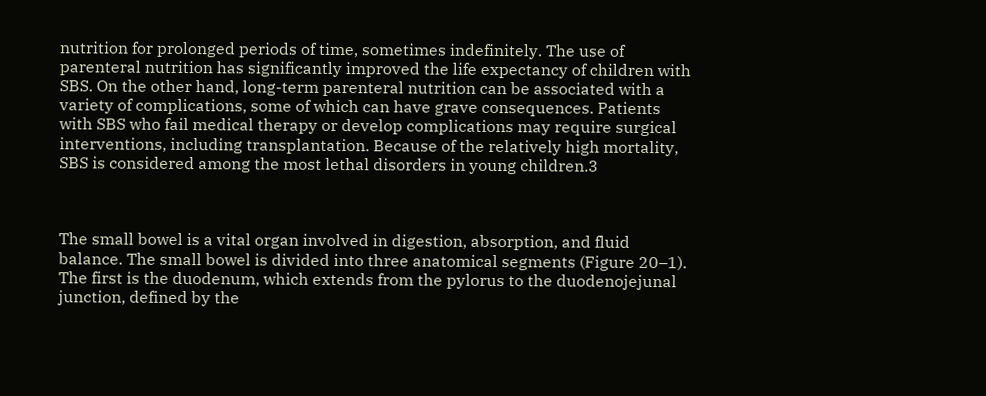nutrition for prolonged periods of time, sometimes indefinitely. The use of parenteral nutrition has significantly improved the life expectancy of children with SBS. On the other hand, long-term parenteral nutrition can be associated with a variety of complications, some of which can have grave consequences. Patients with SBS who fail medical therapy or develop complications may require surgical interventions, including transplantation. Because of the relatively high mortality, SBS is considered among the most lethal disorders in young children.3



The small bowel is a vital organ involved in digestion, absorption, and fluid balance. The small bowel is divided into three anatomical segments (Figure 20–1). The first is the duodenum, which extends from the pylorus to the duodenojejunal junction, defined by the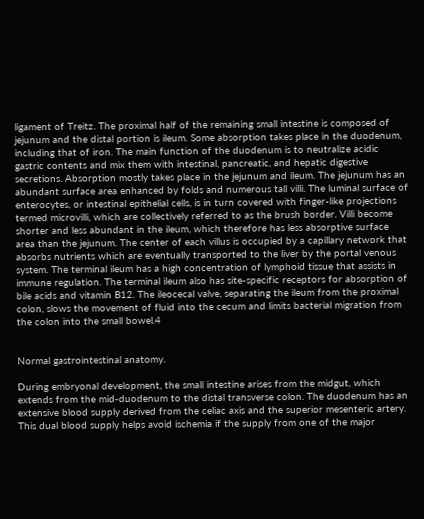ligament of Treitz. The proximal half of the remaining small intestine is composed of jejunum and the distal portion is ileum. Some absorption takes place in the duodenum, including that of iron. The main function of the duodenum is to neutralize acidic gastric contents and mix them with intestinal, pancreatic, and hepatic digestive secretions. Absorption mostly takes place in the jejunum and ileum. The jejunum has an abundant surface area enhanced by folds and numerous tall villi. The luminal surface of enterocytes, or intestinal epithelial cells, is in turn covered with finger-like projections termed microvilli, which are collectively referred to as the brush border. Villi become shorter and less abundant in the ileum, which therefore has less absorptive surface area than the jejunum. The center of each villus is occupied by a capillary network that absorbs nutrients which are eventually transported to the liver by the portal venous system. The terminal ileum has a high concentration of lymphoid tissue that assists in immune regulation. The terminal ileum also has site-specific receptors for absorption of bile acids and vitamin B12. The ileocecal valve, separating the ileum from the proximal colon, slows the movement of fluid into the cecum and limits bacterial migration from the colon into the small bowel.4


Normal gastrointestinal anatomy.

During embryonal development, the small intestine arises from the midgut, which extends from the mid-duodenum to the distal transverse colon. The duodenum has an extensive blood supply derived from the celiac axis and the superior mesenteric artery. This dual blood supply helps avoid ischemia if the supply from one of the major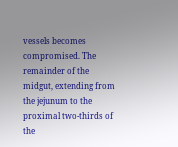vessels becomes compromised. The remainder of the midgut, extending from the jejunum to the proximal two-thirds of the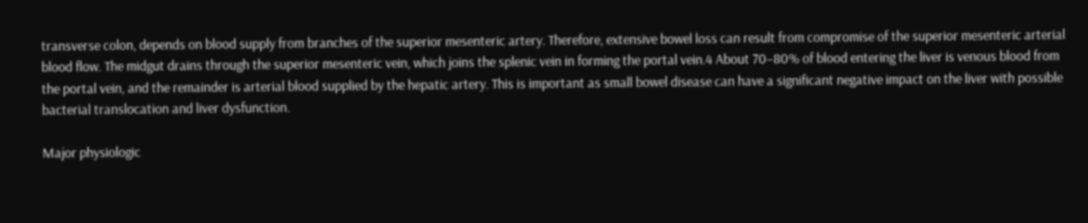transverse colon, depends on blood supply from branches of the superior mesenteric artery. Therefore, extensive bowel loss can result from compromise of the superior mesenteric arterial blood flow. The midgut drains through the superior mesenteric vein, which joins the splenic vein in forming the portal vein.4 About 70–80% of blood entering the liver is venous blood from the portal vein, and the remainder is arterial blood supplied by the hepatic artery. This is important as small bowel disease can have a significant negative impact on the liver with possible bacterial translocation and liver dysfunction.

Major physiologic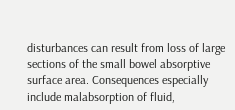disturbances can result from loss of large sections of the small bowel absorptive surface area. Consequences especially include malabsorption of fluid,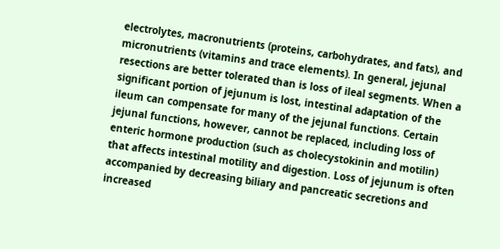electrolytes, macronutrients (proteins, carbohydrates, and fats), and micronutrients (vitamins and trace elements). In general, jejunal resections are better tolerated than is loss of ileal segments. When a significant portion of jejunum is lost, intestinal adaptation of the ileum can compensate for many of the jejunal functions. Certain jejunal functions, however, cannot be replaced, including loss of enteric hormone production (such as cholecystokinin and motilin) that affects intestinal motility and digestion. Loss of jejunum is often accompanied by decreasing biliary and pancreatic secretions and increased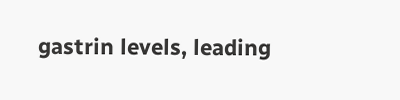gastrin levels, leading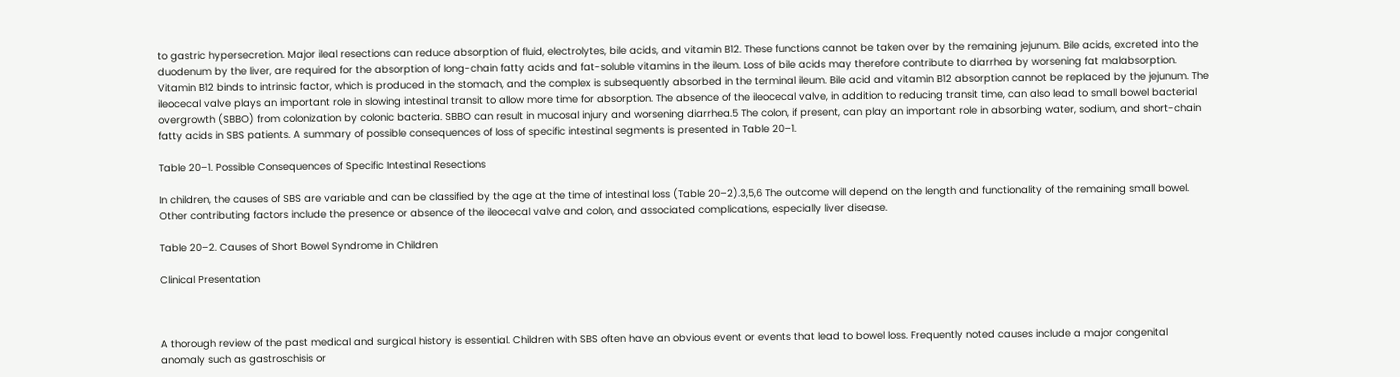to gastric hypersecretion. Major ileal resections can reduce absorption of fluid, electrolytes, bile acids, and vitamin B12. These functions cannot be taken over by the remaining jejunum. Bile acids, excreted into the duodenum by the liver, are required for the absorption of long-chain fatty acids and fat-soluble vitamins in the ileum. Loss of bile acids may therefore contribute to diarrhea by worsening fat malabsorption. Vitamin B12 binds to intrinsic factor, which is produced in the stomach, and the complex is subsequently absorbed in the terminal ileum. Bile acid and vitamin B12 absorption cannot be replaced by the jejunum. The ileocecal valve plays an important role in slowing intestinal transit to allow more time for absorption. The absence of the ileocecal valve, in addition to reducing transit time, can also lead to small bowel bacterial overgrowth (SBBO) from colonization by colonic bacteria. SBBO can result in mucosal injury and worsening diarrhea.5 The colon, if present, can play an important role in absorbing water, sodium, and short-chain fatty acids in SBS patients. A summary of possible consequences of loss of specific intestinal segments is presented in Table 20–1.

Table 20–1. Possible Consequences of Specific Intestinal Resections

In children, the causes of SBS are variable and can be classified by the age at the time of intestinal loss (Table 20–2).3,5,6 The outcome will depend on the length and functionality of the remaining small bowel. Other contributing factors include the presence or absence of the ileocecal valve and colon, and associated complications, especially liver disease.

Table 20–2. Causes of Short Bowel Syndrome in Children

Clinical Presentation



A thorough review of the past medical and surgical history is essential. Children with SBS often have an obvious event or events that lead to bowel loss. Frequently noted causes include a major congenital anomaly such as gastroschisis or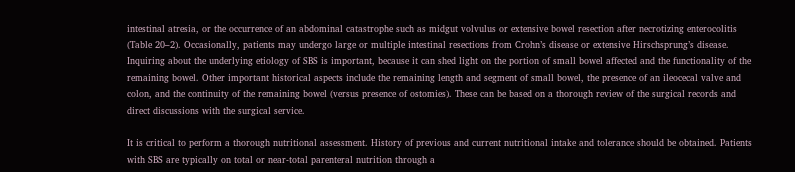intestinal atresia, or the occurrence of an abdominal catastrophe such as midgut volvulus or extensive bowel resection after necrotizing enterocolitis (Table 20–2). Occasionally, patients may undergo large or multiple intestinal resections from Crohn’s disease or extensive Hirschsprung’s disease. Inquiring about the underlying etiology of SBS is important, because it can shed light on the portion of small bowel affected and the functionality of the remaining bowel. Other important historical aspects include the remaining length and segment of small bowel, the presence of an ileocecal valve and colon, and the continuity of the remaining bowel (versus presence of ostomies). These can be based on a thorough review of the surgical records and direct discussions with the surgical service.

It is critical to perform a thorough nutritional assessment. History of previous and current nutritional intake and tolerance should be obtained. Patients with SBS are typically on total or near-total parenteral nutrition through a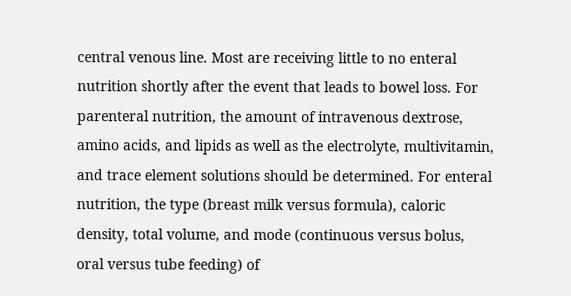central venous line. Most are receiving little to no enteral nutrition shortly after the event that leads to bowel loss. For parenteral nutrition, the amount of intravenous dextrose, amino acids, and lipids as well as the electrolyte, multivitamin, and trace element solutions should be determined. For enteral nutrition, the type (breast milk versus formula), caloric density, total volume, and mode (continuous versus bolus, oral versus tube feeding) of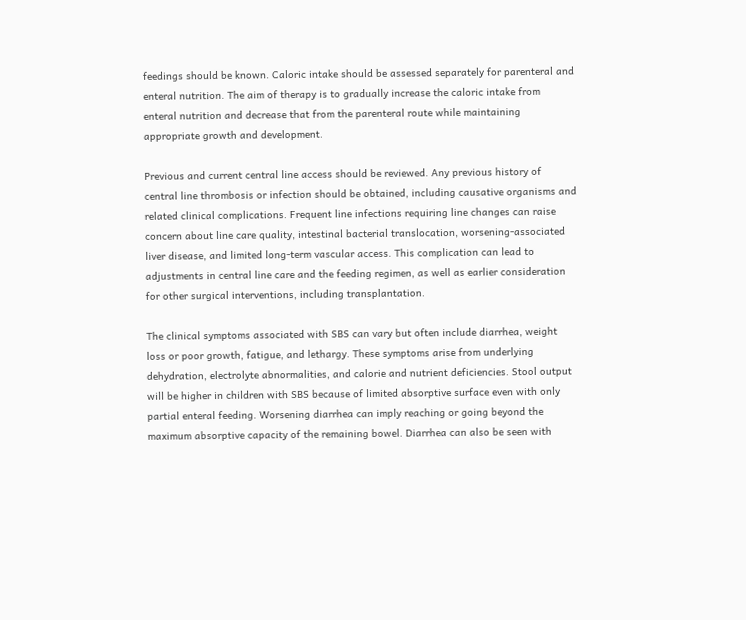feedings should be known. Caloric intake should be assessed separately for parenteral and enteral nutrition. The aim of therapy is to gradually increase the caloric intake from enteral nutrition and decrease that from the parenteral route while maintaining appropriate growth and development.

Previous and current central line access should be reviewed. Any previous history of central line thrombosis or infection should be obtained, including causative organisms and related clinical complications. Frequent line infections requiring line changes can raise concern about line care quality, intestinal bacterial translocation, worsening-associated liver disease, and limited long-term vascular access. This complication can lead to adjustments in central line care and the feeding regimen, as well as earlier consideration for other surgical interventions, including transplantation.

The clinical symptoms associated with SBS can vary but often include diarrhea, weight loss or poor growth, fatigue, and lethargy. These symptoms arise from underlying dehydration, electrolyte abnormalities, and calorie and nutrient deficiencies. Stool output will be higher in children with SBS because of limited absorptive surface even with only partial enteral feeding. Worsening diarrhea can imply reaching or going beyond the maximum absorptive capacity of the remaining bowel. Diarrhea can also be seen with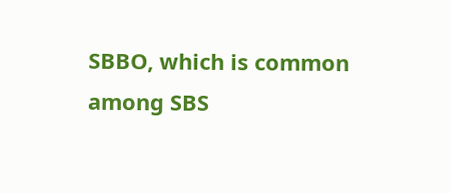SBBO, which is common among SBS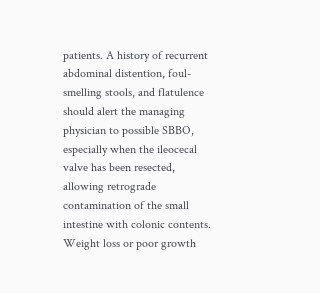patients. A history of recurrent abdominal distention, foul-smelling stools, and flatulence should alert the managing physician to possible SBBO, especially when the ileocecal valve has been resected, allowing retrograde contamination of the small intestine with colonic contents. Weight loss or poor growth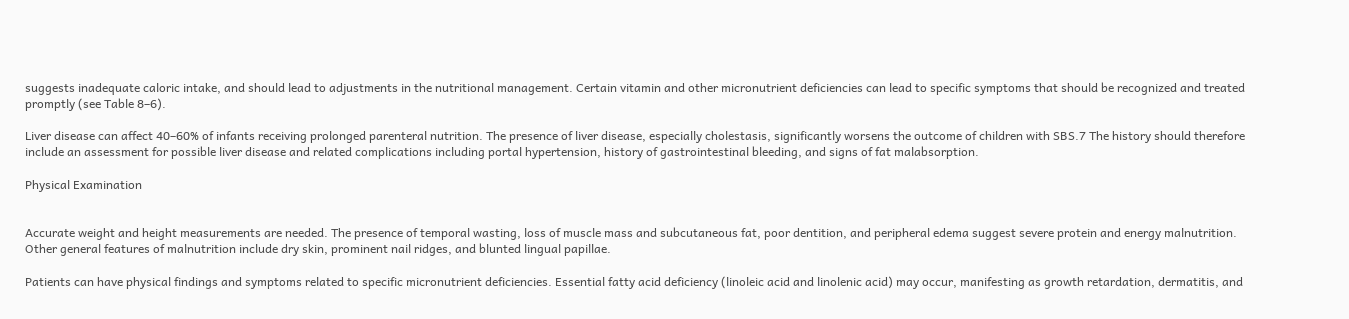suggests inadequate caloric intake, and should lead to adjustments in the nutritional management. Certain vitamin and other micronutrient deficiencies can lead to specific symptoms that should be recognized and treated promptly (see Table 8–6).

Liver disease can affect 40–60% of infants receiving prolonged parenteral nutrition. The presence of liver disease, especially cholestasis, significantly worsens the outcome of children with SBS.7 The history should therefore include an assessment for possible liver disease and related complications including portal hypertension, history of gastrointestinal bleeding, and signs of fat malabsorption.

Physical Examination


Accurate weight and height measurements are needed. The presence of temporal wasting, loss of muscle mass and subcutaneous fat, poor dentition, and peripheral edema suggest severe protein and energy malnutrition. Other general features of malnutrition include dry skin, prominent nail ridges, and blunted lingual papillae.

Patients can have physical findings and symptoms related to specific micronutrient deficiencies. Essential fatty acid deficiency (linoleic acid and linolenic acid) may occur, manifesting as growth retardation, dermatitis, and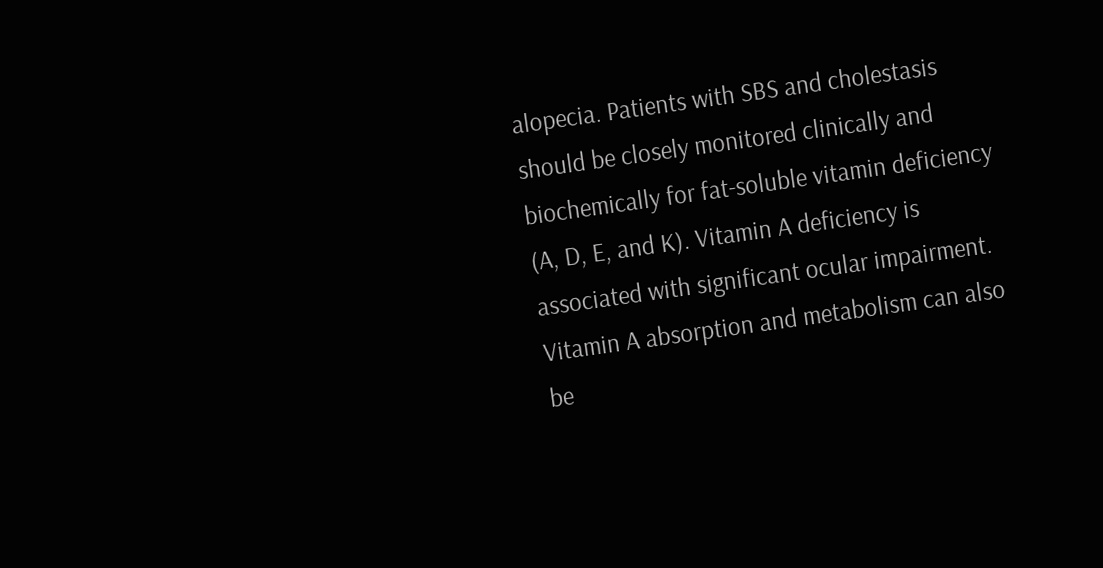alopecia. Patients with SBS and cholestasis should be closely monitored clinically and biochemically for fat-soluble vitamin deficiency (A, D, E, and K). Vitamin A deficiency is associated with significant ocular impairment. Vitamin A absorption and metabolism can also be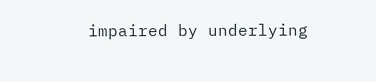impaired by underlying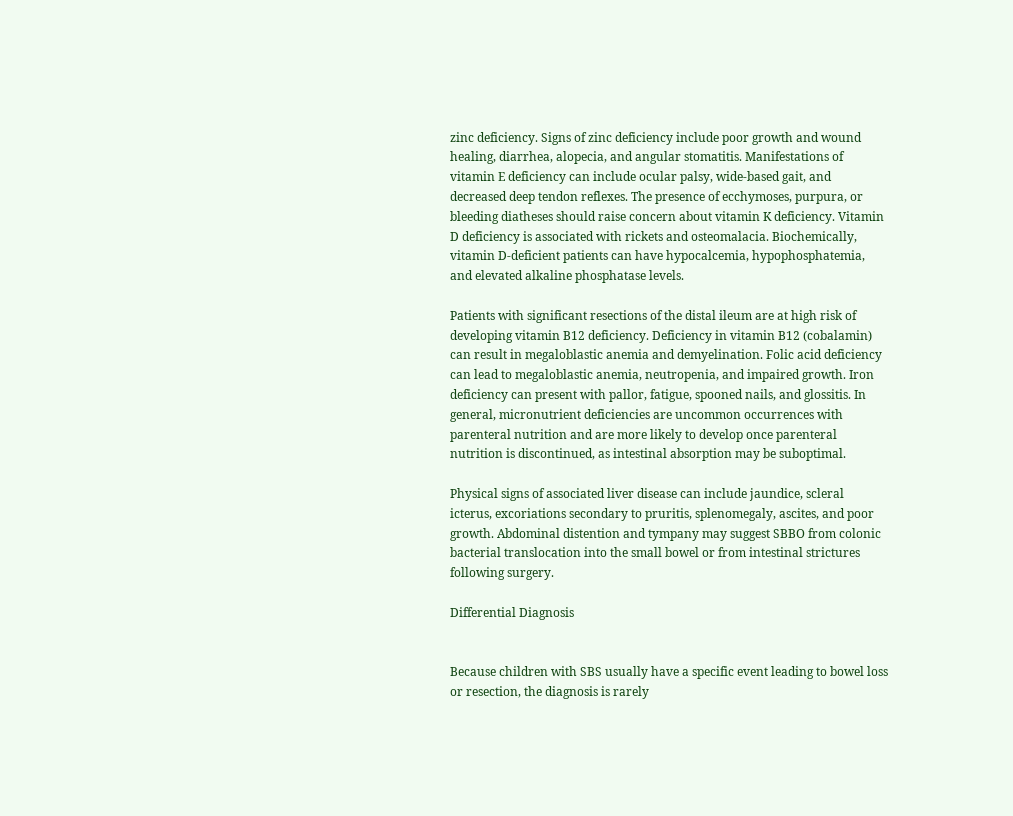zinc deficiency. Signs of zinc deficiency include poor growth and wound healing, diarrhea, alopecia, and angular stomatitis. Manifestations of vitamin E deficiency can include ocular palsy, wide-based gait, and decreased deep tendon reflexes. The presence of ecchymoses, purpura, or bleeding diatheses should raise concern about vitamin K deficiency. Vitamin D deficiency is associated with rickets and osteomalacia. Biochemically, vitamin D-deficient patients can have hypocalcemia, hypophosphatemia, and elevated alkaline phosphatase levels.

Patients with significant resections of the distal ileum are at high risk of developing vitamin B12 deficiency. Deficiency in vitamin B12 (cobalamin) can result in megaloblastic anemia and demyelination. Folic acid deficiency can lead to megaloblastic anemia, neutropenia, and impaired growth. Iron deficiency can present with pallor, fatigue, spooned nails, and glossitis. In general, micronutrient deficiencies are uncommon occurrences with parenteral nutrition and are more likely to develop once parenteral nutrition is discontinued, as intestinal absorption may be suboptimal.

Physical signs of associated liver disease can include jaundice, scleral icterus, excoriations secondary to pruritis, splenomegaly, ascites, and poor growth. Abdominal distention and tympany may suggest SBBO from colonic bacterial translocation into the small bowel or from intestinal strictures following surgery.

Differential Diagnosis


Because children with SBS usually have a specific event leading to bowel loss or resection, the diagnosis is rarely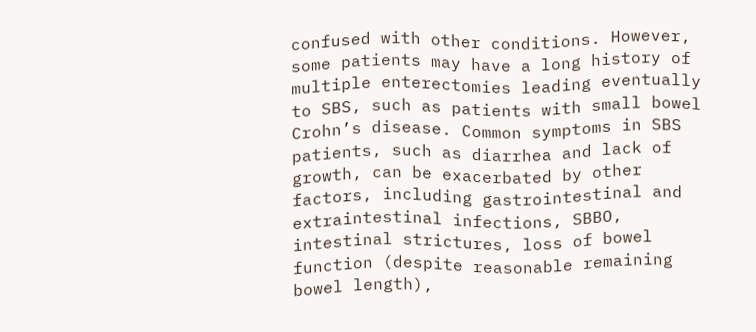confused with other conditions. However, some patients may have a long history of multiple enterectomies leading eventually to SBS, such as patients with small bowel Crohn’s disease. Common symptoms in SBS patients, such as diarrhea and lack of growth, can be exacerbated by other factors, including gastrointestinal and extraintestinal infections, SBBO, intestinal strictures, loss of bowel function (despite reasonable remaining bowel length),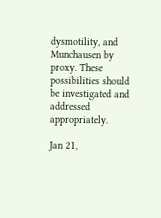dysmotility, and Munchausen by proxy. These possibilities should be investigated and addressed appropriately.

Jan 21,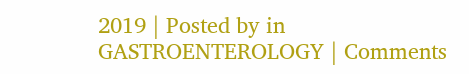2019 | Posted by in GASTROENTEROLOGY | Comments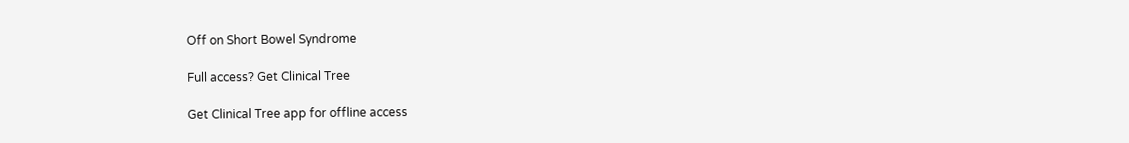Off on Short Bowel Syndrome

Full access? Get Clinical Tree

Get Clinical Tree app for offline access